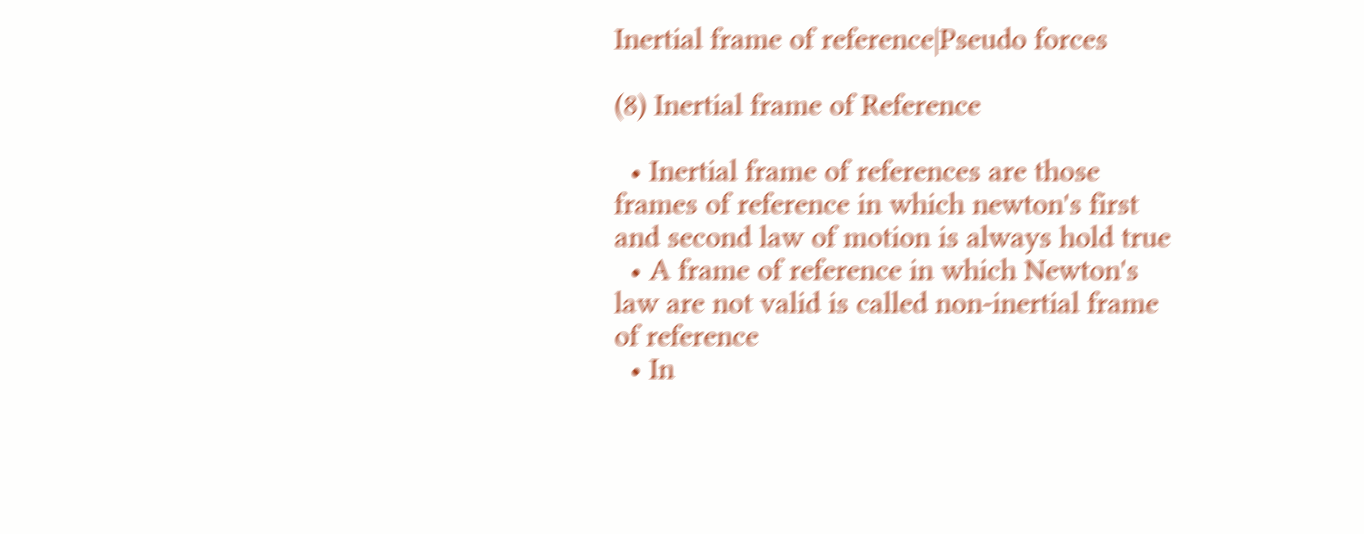Inertial frame of reference|Pseudo forces

(8) Inertial frame of Reference

  • Inertial frame of references are those frames of reference in which newton's first and second law of motion is always hold true
  • A frame of reference in which Newton's law are not valid is called non-inertial frame of reference
  • In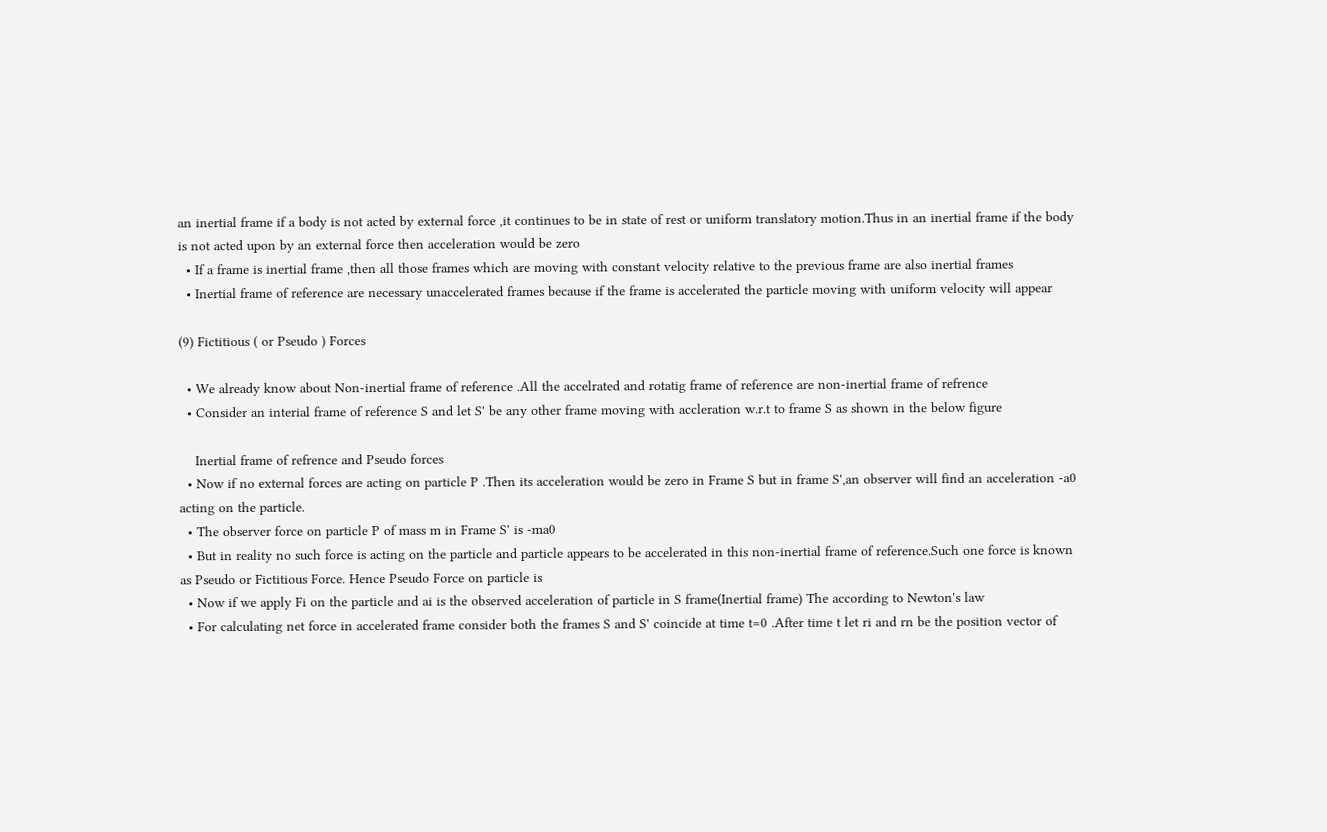an inertial frame if a body is not acted by external force ,it continues to be in state of rest or uniform translatory motion.Thus in an inertial frame if the body is not acted upon by an external force then acceleration would be zero
  • If a frame is inertial frame ,then all those frames which are moving with constant velocity relative to the previous frame are also inertial frames
  • Inertial frame of reference are necessary unaccelerated frames because if the frame is accelerated the particle moving with uniform velocity will appear

(9) Fictitious ( or Pseudo ) Forces

  • We already know about Non-inertial frame of reference .All the accelrated and rotatig frame of reference are non-inertial frame of refrence
  • Consider an interial frame of reference S and let S' be any other frame moving with accleration w.r.t to frame S as shown in the below figure

    Inertial frame of refrence and Pseudo forces
  • Now if no external forces are acting on particle P .Then its acceleration would be zero in Frame S but in frame S',an observer will find an acceleration -a0 acting on the particle.
  • The observer force on particle P of mass m in Frame S' is -ma0
  • But in reality no such force is acting on the particle and particle appears to be accelerated in this non-inertial frame of reference.Such one force is known as Pseudo or Fictitious Force. Hence Pseudo Force on particle is
  • Now if we apply Fi on the particle and ai is the observed acceleration of particle in S frame(Inertial frame) The according to Newton's law
  • For calculating net force in accelerated frame consider both the frames S and S' coincide at time t=0 .After time t let ri and rn be the position vector of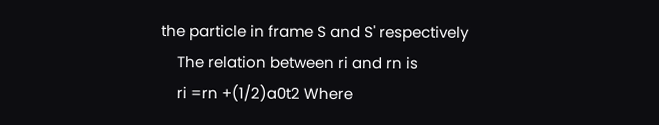the particle in frame S and S' respectively
    The relation between ri and rn is
    ri =rn +(1/2)a0t2 Where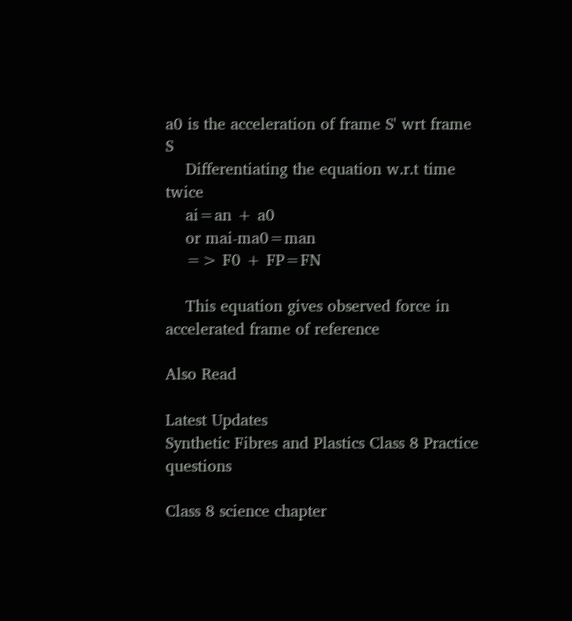a0 is the acceleration of frame S' wrt frame S
    Differentiating the equation w.r.t time twice
    ai=an + a0
    or mai-ma0=man
    => F0 + FP=FN

    This equation gives observed force in accelerated frame of reference

Also Read

Latest Updates
Synthetic Fibres and Plastics Class 8 Practice questions

Class 8 science chapter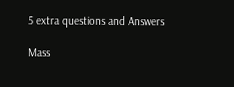5 extra questions and Answers

Mass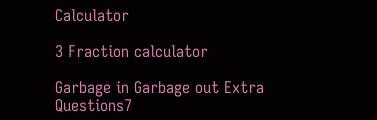Calculator

3 Fraction calculator

Garbage in Garbage out Extra Questions7